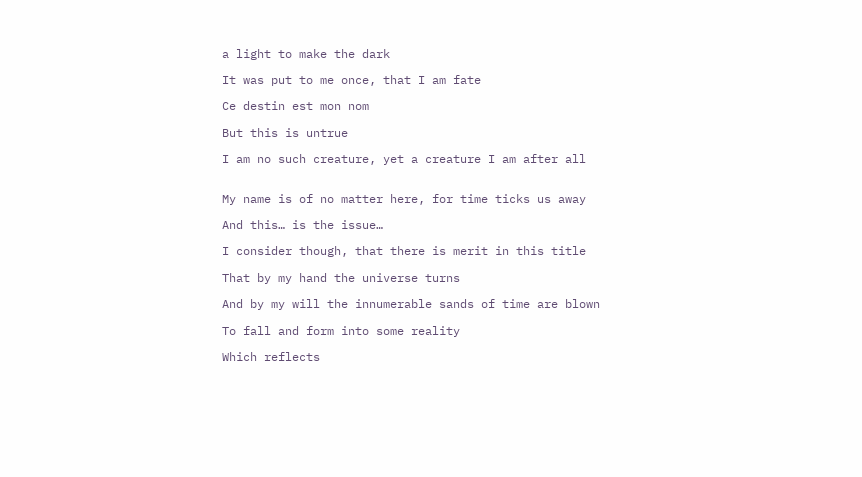a light to make the dark

It was put to me once, that I am fate

Ce destin est mon nom

But this is untrue

I am no such creature, yet a creature I am after all


My name is of no matter here, for time ticks us away

And this… is the issue…

I consider though, that there is merit in this title

That by my hand the universe turns

And by my will the innumerable sands of time are blown

To fall and form into some reality

Which reflects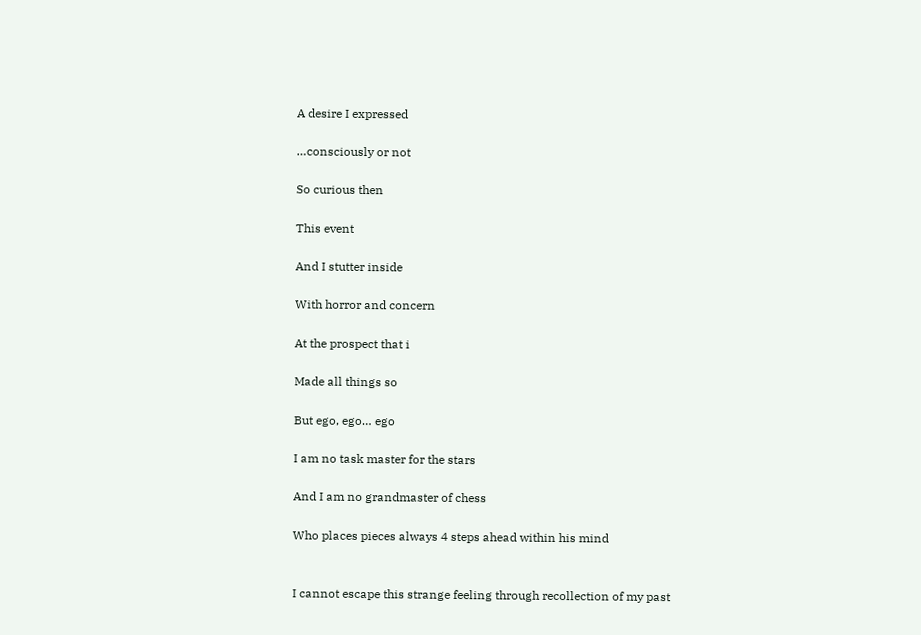A desire I expressed

…consciously or not

So curious then

This event

And I stutter inside

With horror and concern

At the prospect that i

Made all things so

But ego, ego… ego

I am no task master for the stars

And I am no grandmaster of chess

Who places pieces always 4 steps ahead within his mind


I cannot escape this strange feeling through recollection of my past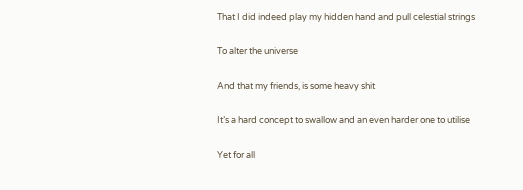That I did indeed play my hidden hand and pull celestial strings

To alter the universe

And that my friends, is some heavy shit

It’s a hard concept to swallow and an even harder one to utilise

Yet for all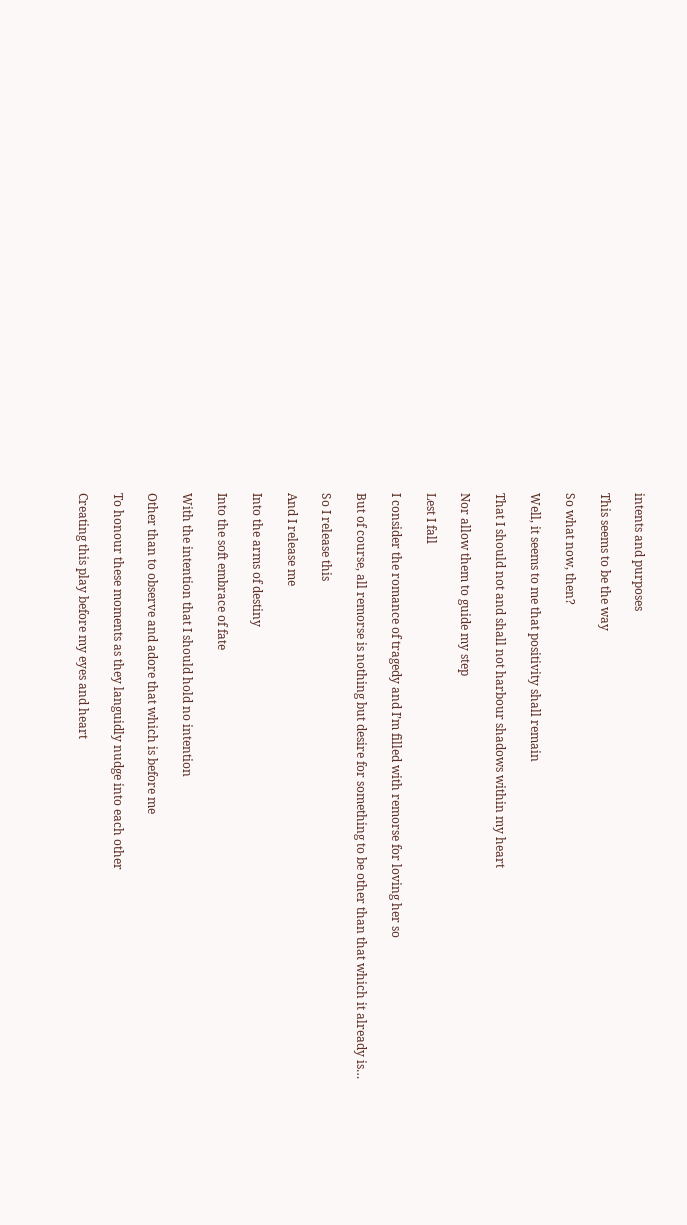intents and purposes

This seems to be the way

So what now, then?

Well, it seems to me that positivity shall remain

That I should not and shall not harbour shadows within my heart

Nor allow them to guide my step

Lest I fall

I consider the romance of tragedy and I’m filled with remorse for loving her so

But of course, all remorse is nothing but desire for something to be other than that which it already is…

So I release this

And I release me

Into the arms of destiny

Into the soft embrace of fate

With the intention that I should hold no intention

Other than to observe and adore that which is before me

To honour these moments as they languidly nudge into each other

Creating this play before my eyes and heart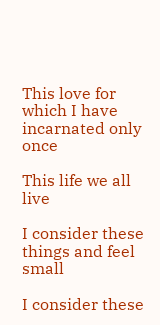This love for which I have incarnated only once

This life we all live

I consider these things and feel small

I consider these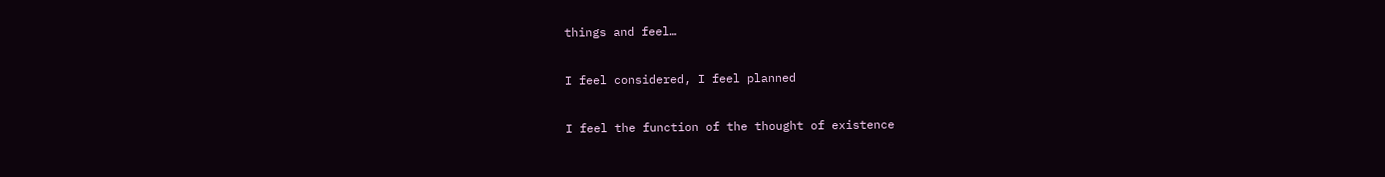things and feel…

I feel considered, I feel planned

I feel the function of the thought of existence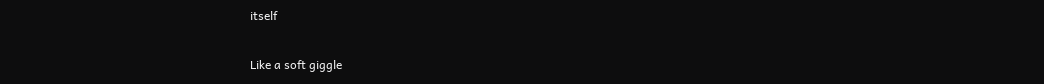itself

Like a soft giggle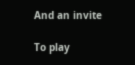And an invite

To play